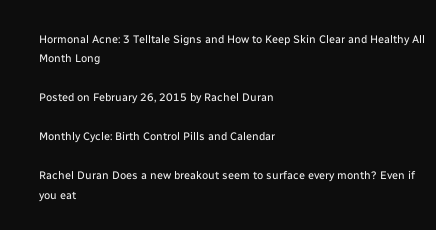Hormonal Acne: 3 Telltale Signs and How to Keep Skin Clear and Healthy All Month Long

Posted on February 26, 2015 by Rachel Duran

Monthly Cycle: Birth Control Pills and Calendar

Rachel Duran Does a new breakout seem to surface every month? Even if you eat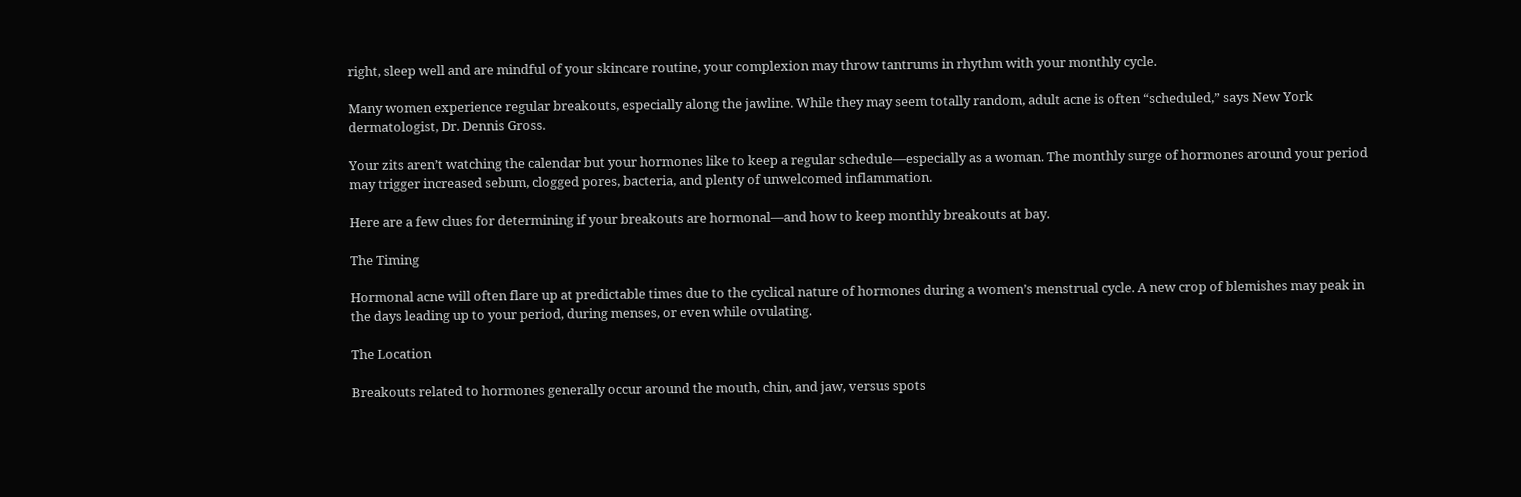right, sleep well and are mindful of your skincare routine, your complexion may throw tantrums in rhythm with your monthly cycle.

Many women experience regular breakouts, especially along the jawline. While they may seem totally random, adult acne is often “scheduled,” says New York dermatologist, Dr. Dennis Gross.

Your zits aren’t watching the calendar but your hormones like to keep a regular schedule—especially as a woman. The monthly surge of hormones around your period may trigger increased sebum, clogged pores, bacteria, and plenty of unwelcomed inflammation.

Here are a few clues for determining if your breakouts are hormonal—and how to keep monthly breakouts at bay.

The Timing

Hormonal acne will often flare up at predictable times due to the cyclical nature of hormones during a women’s menstrual cycle. A new crop of blemishes may peak in the days leading up to your period, during menses, or even while ovulating.

The Location

Breakouts related to hormones generally occur around the mouth, chin, and jaw, versus spots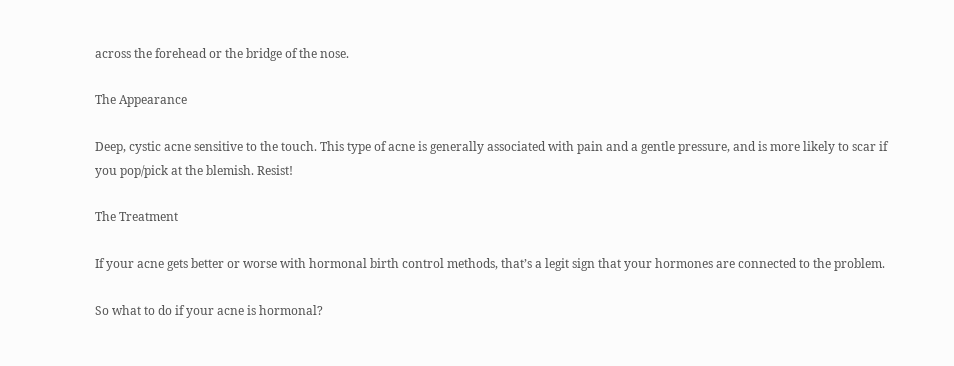across the forehead or the bridge of the nose.

The Appearance

Deep, cystic acne sensitive to the touch. This type of acne is generally associated with pain and a gentle pressure, and is more likely to scar if you pop/pick at the blemish. Resist!

The Treatment

If your acne gets better or worse with hormonal birth control methods, that’s a legit sign that your hormones are connected to the problem.

So what to do if your acne is hormonal?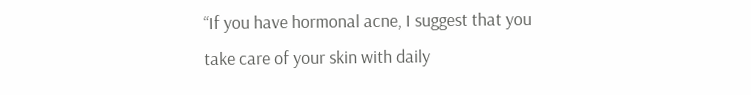“If you have hormonal acne, I suggest that you take care of your skin with daily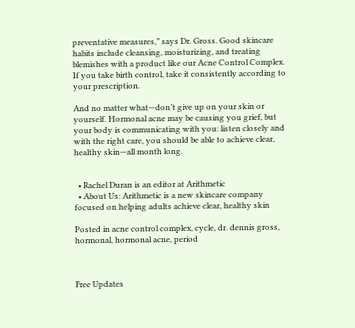preventative measures,” says Dr. Gross. Good skincare habits include cleansing, moisturizing, and treating blemishes with a product like our Acne Control Complex. If you take birth control, take it consistently according to your prescription.

And no matter what—don’t give up on your skin or yourself. Hormonal acne may be causing you grief, but your body is communicating with you: listen closely and with the right care, you should be able to achieve clear, healthy skin—all month long.


  • Rachel Duran is an editor at Arithmetic
  • About Us: Arithmetic is a new skincare company focused on helping adults achieve clear, healthy skin

Posted in acne control complex, cycle, dr. dennis gross, hormonal, hormonal acne, period



Free Updates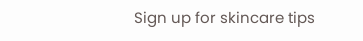Sign up for skincare tips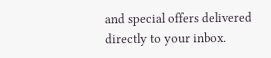and special offers delivered directly to your inbox.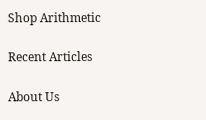Shop Arithmetic

Recent Articles

About Us